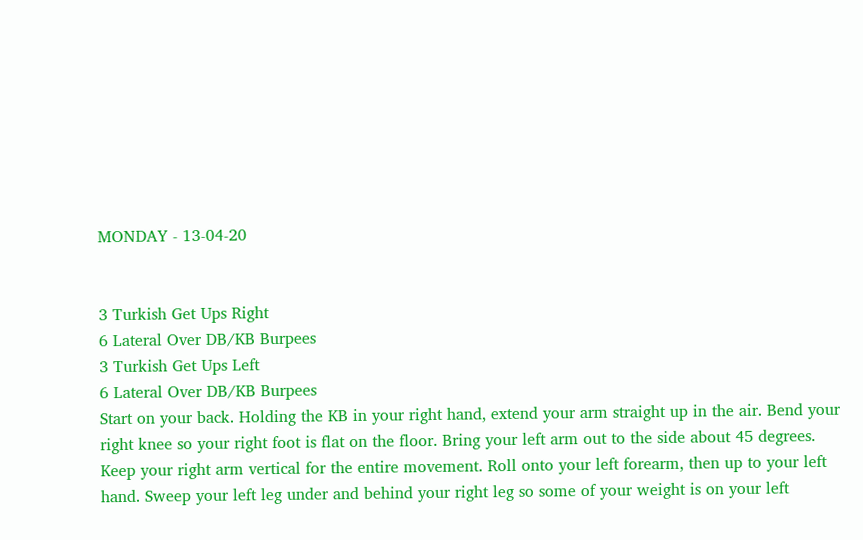MONDAY - 13-04-20


3 Turkish Get Ups Right
6 Lateral Over DB/KB Burpees
3 Turkish Get Ups Left
6 Lateral Over DB/KB Burpees
Start on your back. Holding the KB in your right hand, extend your arm straight up in the air. Bend your right knee so your right foot is flat on the floor. Bring your left arm out to the side about 45 degrees. Keep your right arm vertical for the entire movement. Roll onto your left forearm, then up to your left hand. Sweep your left leg under and behind your right leg so some of your weight is on your left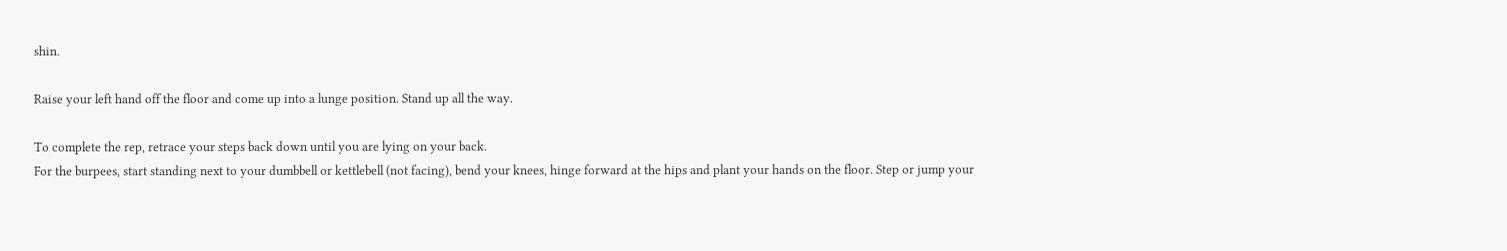shin.

Raise your left hand off the floor and come up into a lunge position. Stand up all the way.

To complete the rep, retrace your steps back down until you are lying on your back.
For the burpees, start standing next to your dumbbell or kettlebell (not facing), bend your knees, hinge forward at the hips and plant your hands on the floor. Step or jump your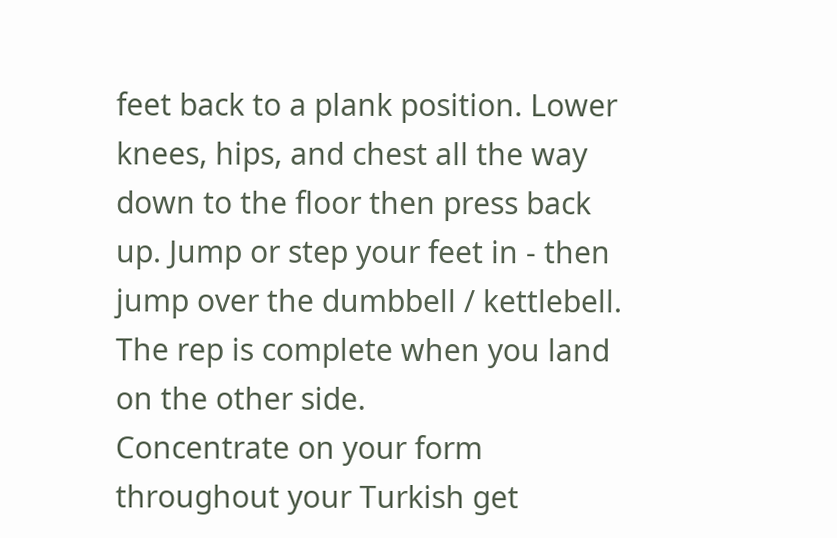feet back to a plank position. Lower knees, hips, and chest all the way down to the floor then press back up. Jump or step your feet in - then jump over the dumbbell / kettlebell. The rep is complete when you land on the other side.
Concentrate on your form throughout your Turkish get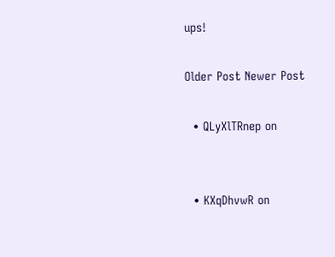ups!

Older Post Newer Post

  • QLyXlTRnep on


  • KXqDhvwR on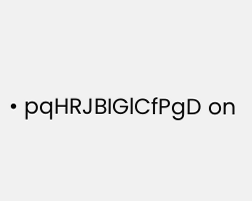• pqHRJBIGlCfPgD on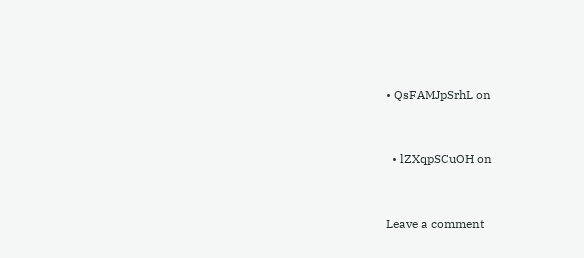• QsFAMJpSrhL on


  • lZXqpSCuOH on


Leave a comment